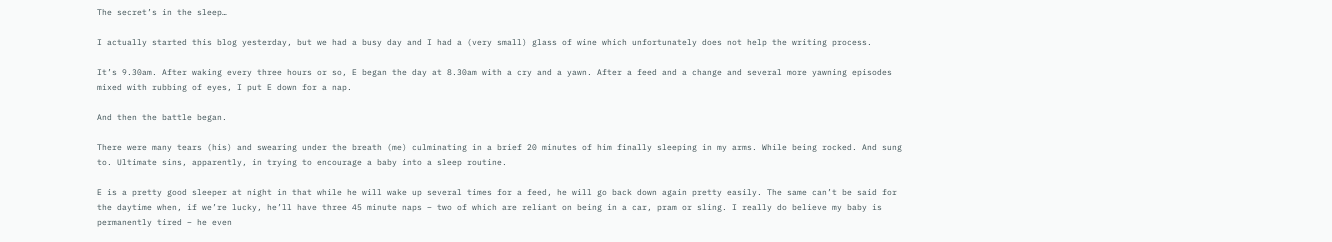The secret’s in the sleep…

I actually started this blog yesterday, but we had a busy day and I had a (very small) glass of wine which unfortunately does not help the writing process.

It’s 9.30am. After waking every three hours or so, E began the day at 8.30am with a cry and a yawn. After a feed and a change and several more yawning episodes mixed with rubbing of eyes, I put E down for a nap.

And then the battle began.

There were many tears (his) and swearing under the breath (me) culminating in a brief 20 minutes of him finally sleeping in my arms. While being rocked. And sung to. Ultimate sins, apparently, in trying to encourage a baby into a sleep routine.

E is a pretty good sleeper at night in that while he will wake up several times for a feed, he will go back down again pretty easily. The same can’t be said for the daytime when, if we’re lucky, he’ll have three 45 minute naps – two of which are reliant on being in a car, pram or sling. I really do believe my baby is permanently tired – he even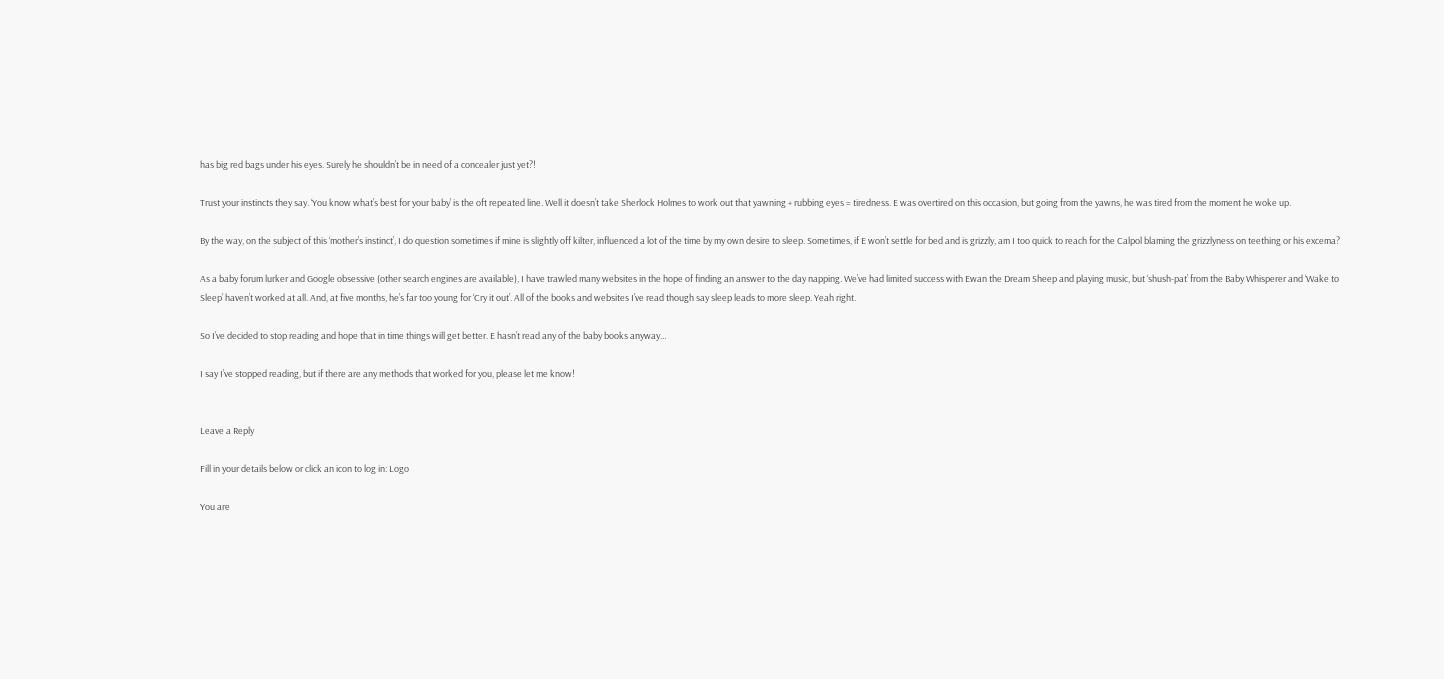has big red bags under his eyes. Surely he shouldn’t be in need of a concealer just yet?!

Trust your instincts they say. ‘You know what’s best for your baby’ is the oft repeated line. Well it doesn’t take Sherlock Holmes to work out that yawning + rubbing eyes = tiredness. E was overtired on this occasion, but going from the yawns, he was tired from the moment he woke up.

By the way, on the subject of this ‘mother’s instinct’, I do question sometimes if mine is slightly off kilter, influenced a lot of the time by my own desire to sleep. Sometimes, if E won’t settle for bed and is grizzly, am I too quick to reach for the Calpol blaming the grizzlyness on teething or his excema?

As a baby forum lurker and Google obsessive (other search engines are available), I have trawled many websites in the hope of finding an answer to the day napping. We’ve had limited success with Ewan the Dream Sheep and playing music, but ‘shush-pat’ from the Baby Whisperer and ‘Wake to Sleep’ haven’t worked at all. And, at five months, he’s far too young for ‘Cry it out’. All of the books and websites I’ve read though say sleep leads to more sleep. Yeah right.

So I’ve decided to stop reading and hope that in time things will get better. E hasn’t read any of the baby books anyway…

I say I’ve stopped reading, but if there are any methods that worked for you, please let me know!


Leave a Reply

Fill in your details below or click an icon to log in: Logo

You are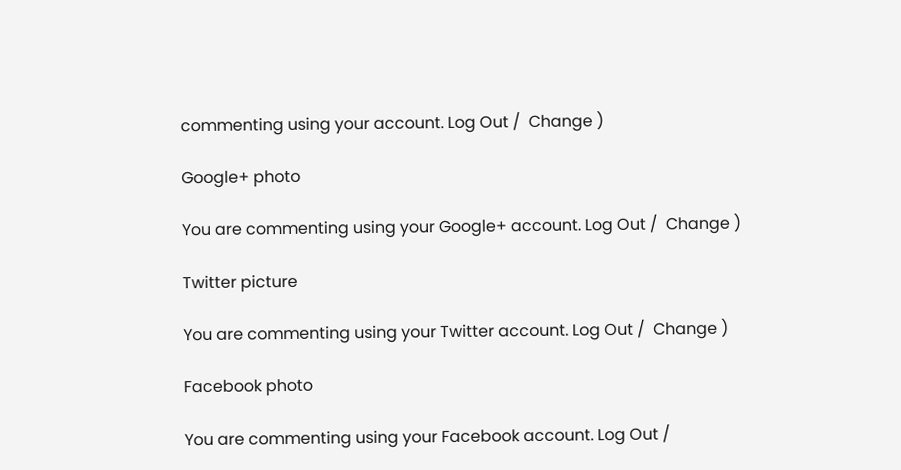commenting using your account. Log Out /  Change )

Google+ photo

You are commenting using your Google+ account. Log Out /  Change )

Twitter picture

You are commenting using your Twitter account. Log Out /  Change )

Facebook photo

You are commenting using your Facebook account. Log Out /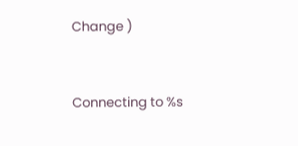Change )


Connecting to %s